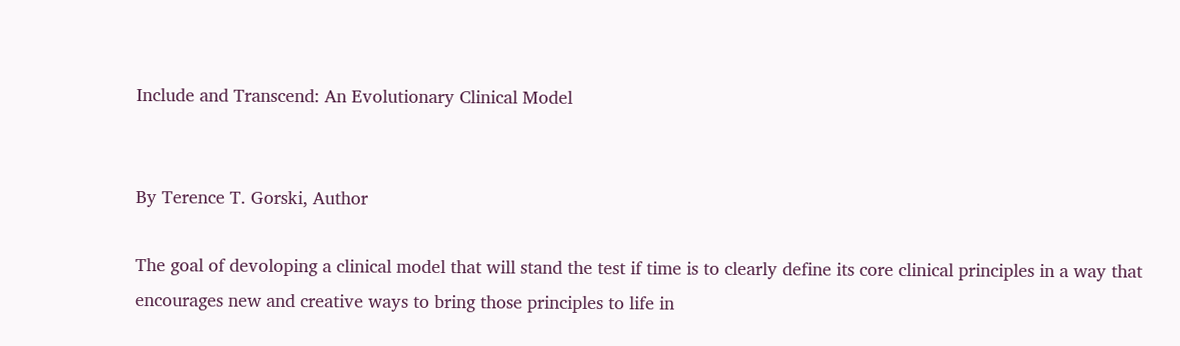Include and Transcend: An Evolutionary Clinical Model


By Terence T. Gorski, Author

The goal of devoloping a clinical model that will stand the test if time is to clearly define its core clinical principles in a way that encourages new and creative ways to bring those principles to life in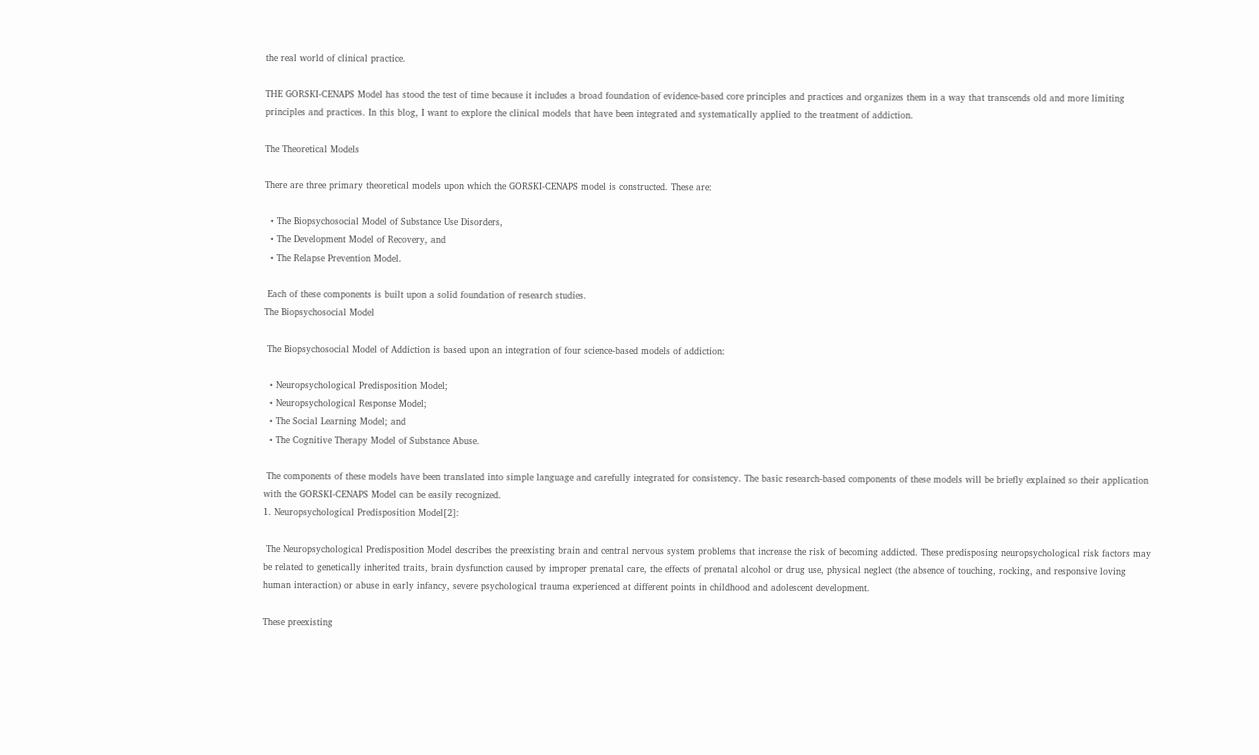the real world of clinical practice.

THE GORSKI-CENAPS Model has stood the test of time because it includes a broad foundation of evidence-based core principles and practices and organizes them in a way that transcends old and more limiting principles and practices. In this blog, I want to explore the clinical models that have been integrated and systematically applied to the treatment of addiction.

The Theoretical Models

There are three primary theoretical models upon which the GORSKI-CENAPS model is constructed. These are:

  • The Biopsychosocial Model of Substance Use Disorders,
  • The Development Model of Recovery, and
  • The Relapse Prevention Model.

 Each of these components is built upon a solid foundation of research studies.
The Biopsychosocial Model

 The Biopsychosocial Model of Addiction is based upon an integration of four science-based models of addiction:

  • Neuropsychological Predisposition Model;
  • Neuropsychological Response Model;
  • The Social Learning Model; and
  • The Cognitive Therapy Model of Substance Abuse.

 The components of these models have been translated into simple language and carefully integrated for consistency. The basic research-based components of these models will be briefly explained so their application with the GORSKI-CENAPS Model can be easily recognized.
1. Neuropsychological Predisposition Model[2]:

 The Neuropsychological Predisposition Model describes the preexisting brain and central nervous system problems that increase the risk of becoming addicted. These predisposing neuropsychological risk factors may be related to genetically inherited traits, brain dysfunction caused by improper prenatal care, the effects of prenatal alcohol or drug use, physical neglect (the absence of touching, rocking, and responsive loving human interaction) or abuse in early infancy, severe psychological trauma experienced at different points in childhood and adolescent development.

These preexisting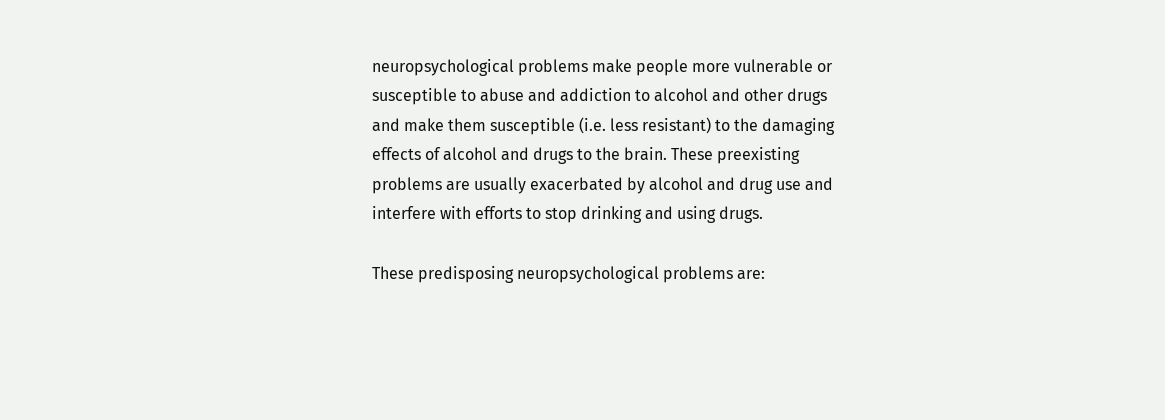neuropsychological problems make people more vulnerable or susceptible to abuse and addiction to alcohol and other drugs and make them susceptible (i.e. less resistant) to the damaging effects of alcohol and drugs to the brain. These preexisting problems are usually exacerbated by alcohol and drug use and interfere with efforts to stop drinking and using drugs.

These predisposing neuropsychological problems are: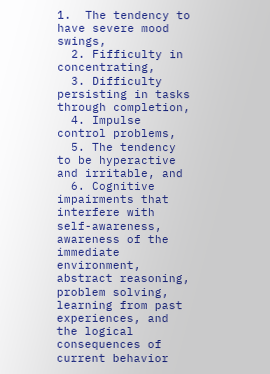1.  The tendency to have severe mood swings,
  2. Fifficulty in concentrating,
  3. Difficulty persisting in tasks through completion,
  4. Impulse control problems,
  5. The tendency to be hyperactive and irritable, and
  6. Cognitive impairments that interfere with self-awareness, awareness of the immediate environment, abstract reasoning, problem solving, learning from past experiences, and the logical consequences of current behavior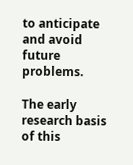to anticipate and avoid future problems.

The early research basis of this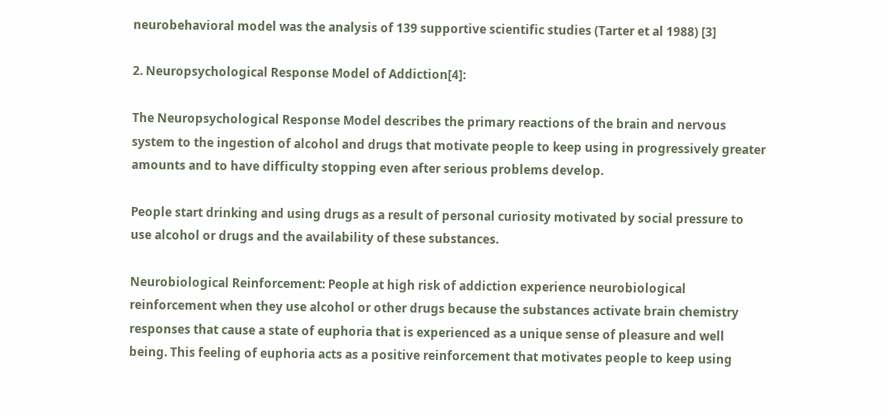neurobehavioral model was the analysis of 139 supportive scientific studies (Tarter et al 1988) [3]

2. Neuropsychological Response Model of Addiction[4]:

The Neuropsychological Response Model describes the primary reactions of the brain and nervous system to the ingestion of alcohol and drugs that motivate people to keep using in progressively greater amounts and to have difficulty stopping even after serious problems develop.

People start drinking and using drugs as a result of personal curiosity motivated by social pressure to use alcohol or drugs and the availability of these substances.

Neurobiological Reinforcement: People at high risk of addiction experience neurobiological reinforcement when they use alcohol or other drugs because the substances activate brain chemistry responses that cause a state of euphoria that is experienced as a unique sense of pleasure and well being. This feeling of euphoria acts as a positive reinforcement that motivates people to keep using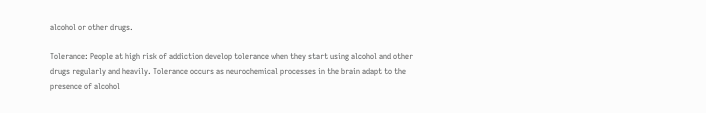alcohol or other drugs.

Tolerance: People at high risk of addiction develop tolerance when they start using alcohol and other drugs regularly and heavily. Tolerance occurs as neurochemical processes in the brain adapt to the presence of alcohol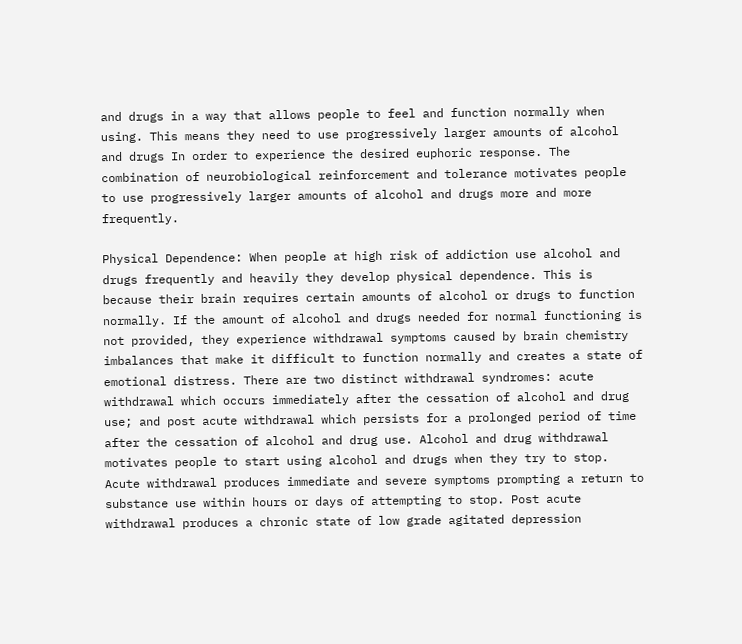and drugs in a way that allows people to feel and function normally when using. This means they need to use progressively larger amounts of alcohol and drugs In order to experience the desired euphoric response. The combination of neurobiological reinforcement and tolerance motivates people to use progressively larger amounts of alcohol and drugs more and more frequently.

Physical Dependence: When people at high risk of addiction use alcohol and drugs frequently and heavily they develop physical dependence. This is because their brain requires certain amounts of alcohol or drugs to function normally. If the amount of alcohol and drugs needed for normal functioning is not provided, they experience withdrawal symptoms caused by brain chemistry imbalances that make it difficult to function normally and creates a state of emotional distress. There are two distinct withdrawal syndromes: acute withdrawal which occurs immediately after the cessation of alcohol and drug use; and post acute withdrawal which persists for a prolonged period of time after the cessation of alcohol and drug use. Alcohol and drug withdrawal motivates people to start using alcohol and drugs when they try to stop. Acute withdrawal produces immediate and severe symptoms prompting a return to substance use within hours or days of attempting to stop. Post acute withdrawal produces a chronic state of low grade agitated depression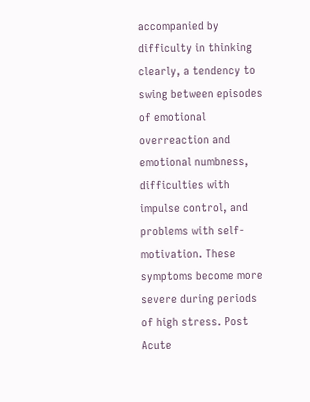accompanied by difficulty in thinking clearly, a tendency to swing between episodes of emotional overreaction and emotional numbness, difficulties with impulse control, and problems with self-motivation. These symptoms become more severe during periods of high stress. Post Acute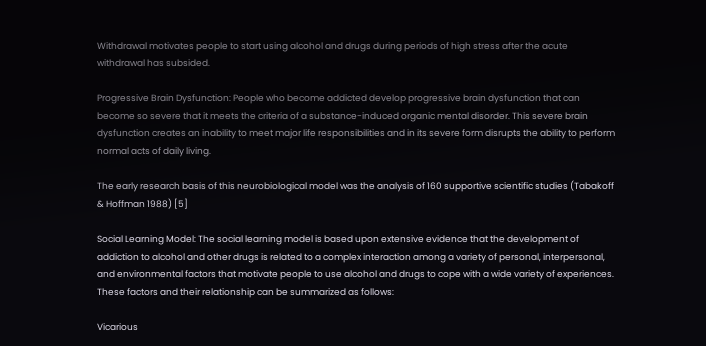Withdrawal motivates people to start using alcohol and drugs during periods of high stress after the acute withdrawal has subsided.

Progressive Brain Dysfunction: People who become addicted develop progressive brain dysfunction that can become so severe that it meets the criteria of a substance-induced organic mental disorder. This severe brain dysfunction creates an inability to meet major life responsibilities and in its severe form disrupts the ability to perform normal acts of daily living.

The early research basis of this neurobiological model was the analysis of 160 supportive scientific studies (Tabakoff & Hoffman 1988) [5]

Social Learning Model: The social learning model is based upon extensive evidence that the development of addiction to alcohol and other drugs is related to a complex interaction among a variety of personal, interpersonal, and environmental factors that motivate people to use alcohol and drugs to cope with a wide variety of experiences. These factors and their relationship can be summarized as follows:

Vicarious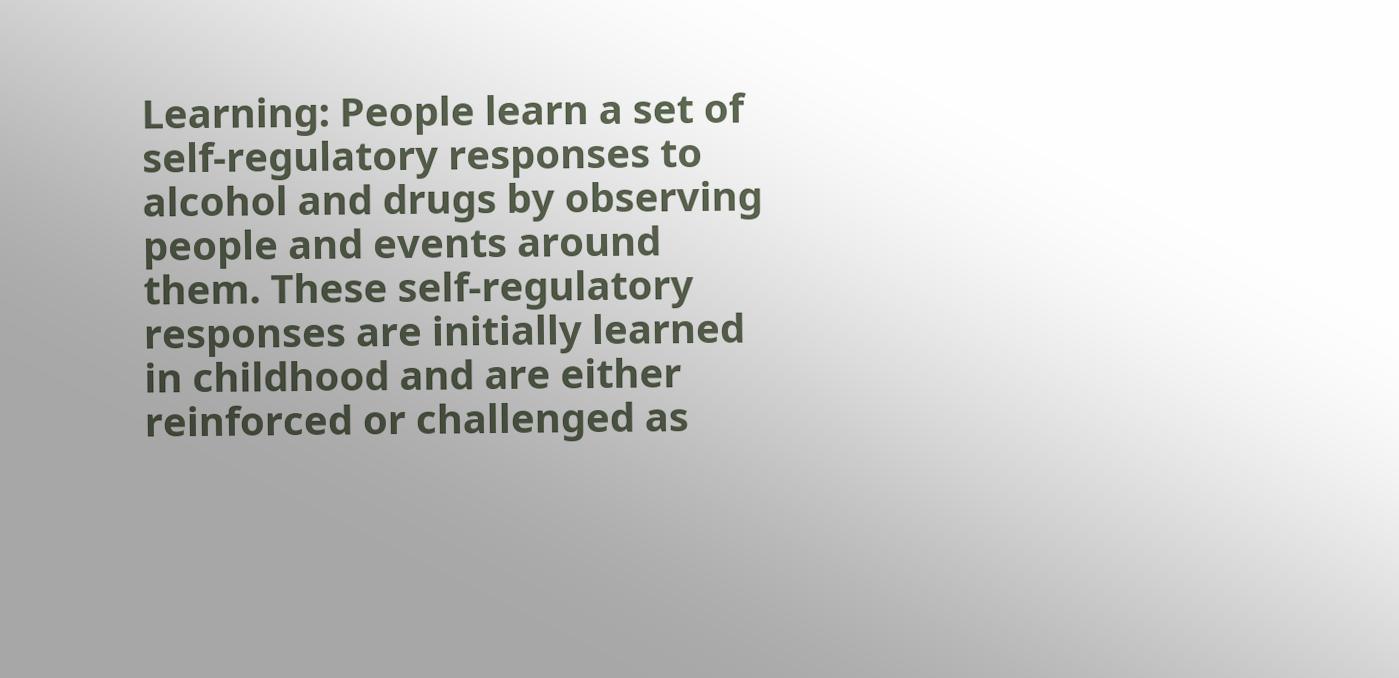Learning: People learn a set of self-regulatory responses to alcohol and drugs by observing people and events around them. These self-regulatory responses are initially learned in childhood and are either reinforced or challenged as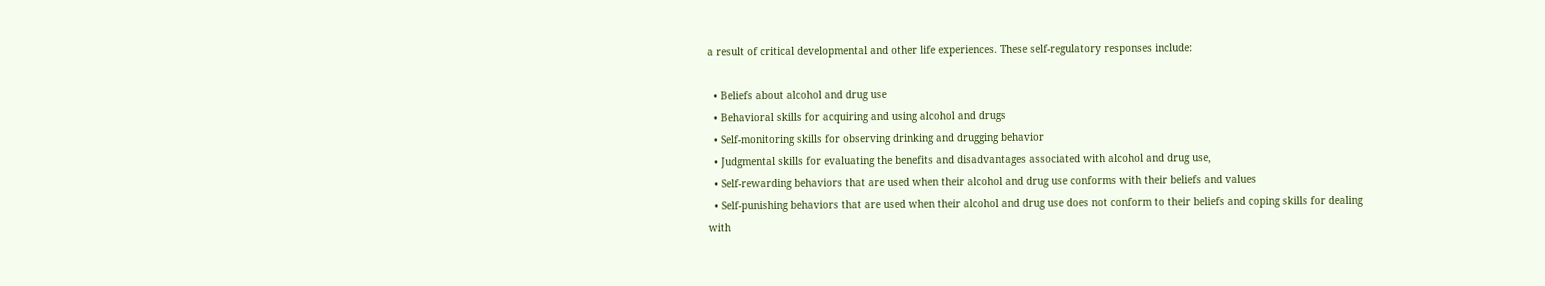a result of critical developmental and other life experiences. These self-regulatory responses include:

  • Beliefs about alcohol and drug use
  • Behavioral skills for acquiring and using alcohol and drugs
  • Self-monitoring skills for observing drinking and drugging behavior
  • Judgmental skills for evaluating the benefits and disadvantages associated with alcohol and drug use,
  • Self-rewarding behaviors that are used when their alcohol and drug use conforms with their beliefs and values
  • Self-punishing behaviors that are used when their alcohol and drug use does not conform to their beliefs and coping skills for dealing with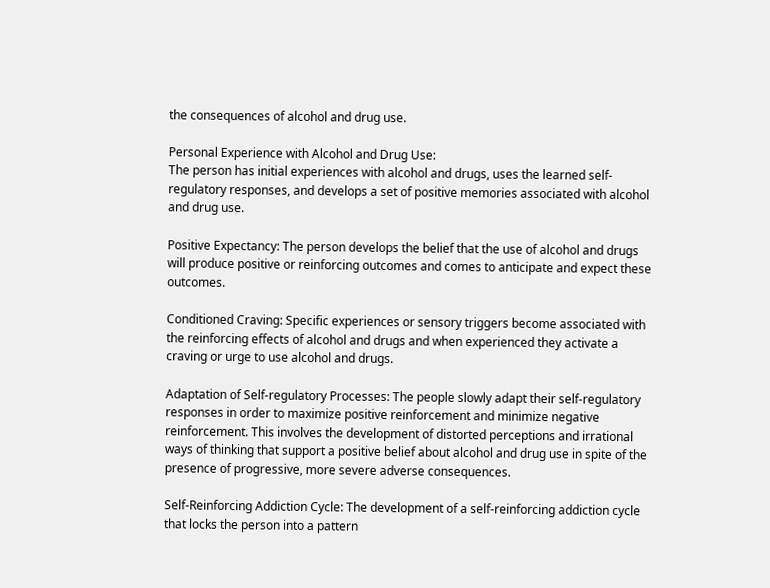the consequences of alcohol and drug use.

Personal Experience with Alcohol and Drug Use:
The person has initial experiences with alcohol and drugs, uses the learned self-regulatory responses, and develops a set of positive memories associated with alcohol and drug use.

Positive Expectancy: The person develops the belief that the use of alcohol and drugs will produce positive or reinforcing outcomes and comes to anticipate and expect these outcomes.

Conditioned Craving: Specific experiences or sensory triggers become associated with the reinforcing effects of alcohol and drugs and when experienced they activate a craving or urge to use alcohol and drugs.

Adaptation of Self-regulatory Processes: The people slowly adapt their self-regulatory responses in order to maximize positive reinforcement and minimize negative reinforcement. This involves the development of distorted perceptions and irrational ways of thinking that support a positive belief about alcohol and drug use in spite of the presence of progressive, more severe adverse consequences.

Self-Reinforcing Addiction Cycle: The development of a self-reinforcing addiction cycle that locks the person into a pattern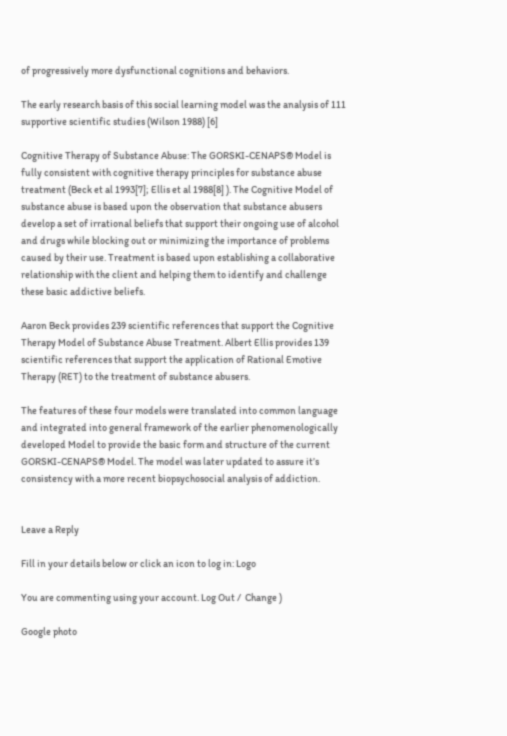of progressively more dysfunctional cognitions and behaviors.

The early research basis of this social learning model was the analysis of 111 supportive scientific studies (Wilson 1988) [6]

Cognitive Therapy of Substance Abuse: The GORSKI-CENAPS® Model is fully consistent with cognitive therapy principles for substance abuse treatment (Beck et al 1993[7]; Ellis et al 1988[8] ). The Cognitive Model of substance abuse is based upon the observation that substance abusers develop a set of irrational beliefs that support their ongoing use of alcohol and drugs while blocking out or minimizing the importance of problems caused by their use. Treatment is based upon establishing a collaborative relationship with the client and helping them to identify and challenge these basic addictive beliefs.

Aaron Beck provides 239 scientific references that support the Cognitive Therapy Model of Substance Abuse Treatment. Albert Ellis provides 139 scientific references that support the application of Rational Emotive Therapy (RET) to the treatment of substance abusers.

The features of these four models were translated into common language and integrated into general framework of the earlier phenomenologically developed Model to provide the basic form and structure of the current GORSKI-CENAPS® Model. The model was later updated to assure it’s consistency with a more recent biopsychosocial analysis of addiction.


Leave a Reply

Fill in your details below or click an icon to log in: Logo

You are commenting using your account. Log Out /  Change )

Google photo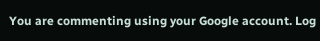You are commenting using your Google account. Log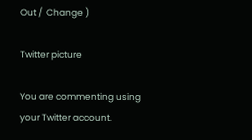Out /  Change )

Twitter picture

You are commenting using your Twitter account.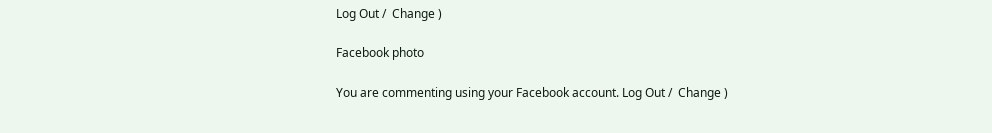Log Out /  Change )

Facebook photo

You are commenting using your Facebook account. Log Out /  Change )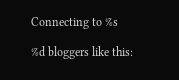Connecting to %s

%d bloggers like this: